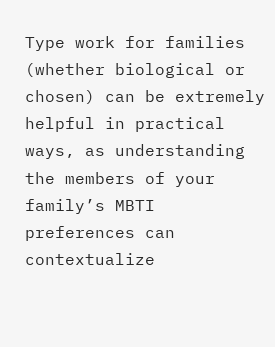Type work for families (whether biological or chosen) can be extremely helpful in practical ways, as understanding the members of your family’s MBTI preferences can contextualize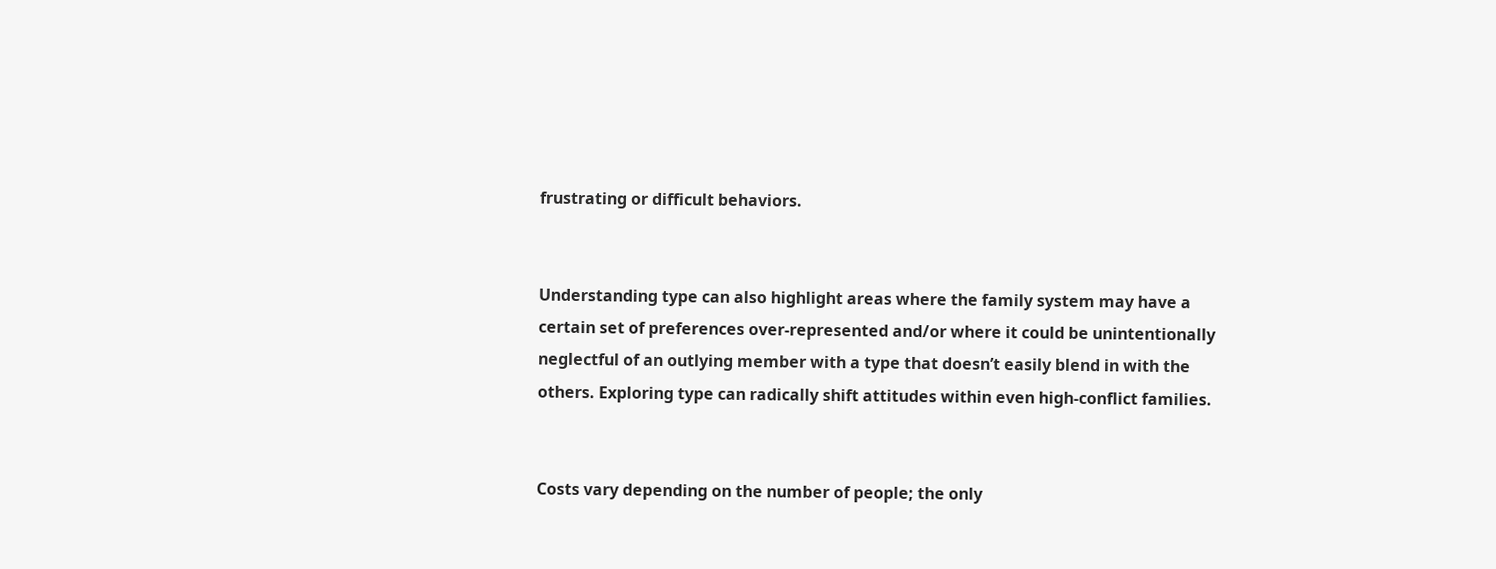frustrating or difficult behaviors.


Understanding type can also highlight areas where the family system may have a certain set of preferences over-represented and/or where it could be unintentionally neglectful of an outlying member with a type that doesn’t easily blend in with the others. Exploring type can radically shift attitudes within even high-conflict families.


Costs vary depending on the number of people; the only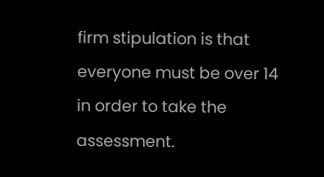firm stipulation is that everyone must be over 14 in order to take the assessment.